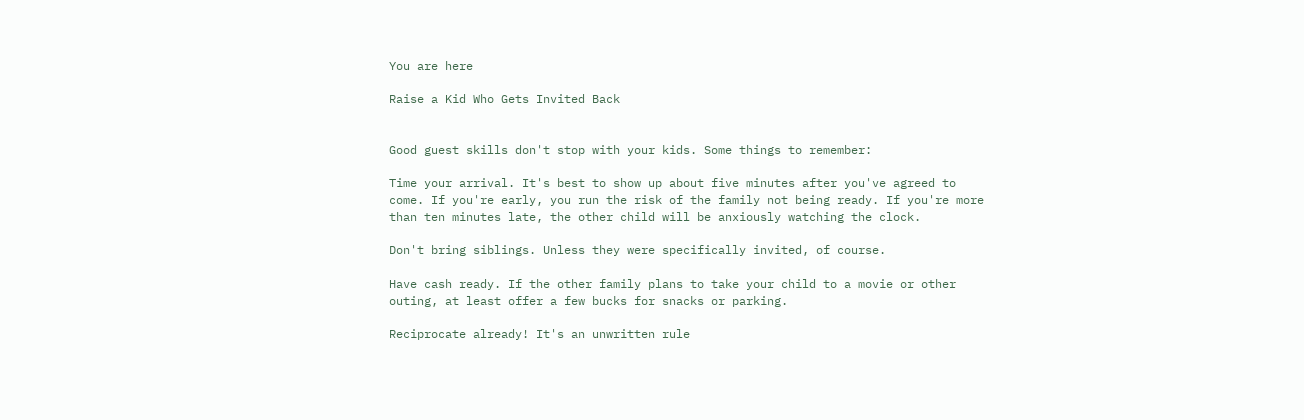You are here

Raise a Kid Who Gets Invited Back


Good guest skills don't stop with your kids. Some things to remember:

Time your arrival. It's best to show up about five minutes after you've agreed to come. If you're early, you run the risk of the family not being ready. If you're more than ten minutes late, the other child will be anxiously watching the clock.

Don't bring siblings. Unless they were specifically invited, of course.

Have cash ready. If the other family plans to take your child to a movie or other outing, at least offer a few bucks for snacks or parking.

Reciprocate already! It's an unwritten rule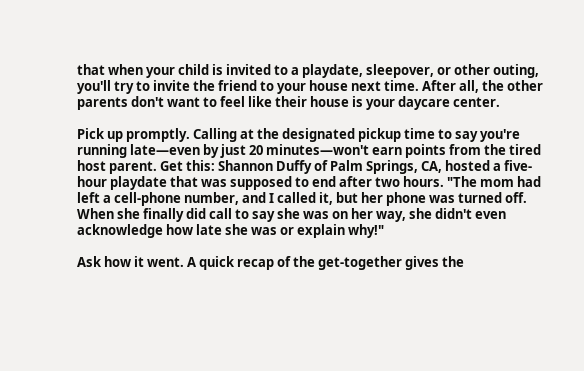that when your child is invited to a playdate, sleepover, or other outing, you'll try to invite the friend to your house next time. After all, the other parents don't want to feel like their house is your daycare center.

Pick up promptly. Calling at the designated pickup time to say you're running late—even by just 20 minutes—won't earn points from the tired host parent. Get this: Shannon Duffy of Palm Springs, CA, hosted a five-hour playdate that was supposed to end after two hours. "The mom had left a cell-phone number, and I called it, but her phone was turned off. When she finally did call to say she was on her way, she didn't even acknowledge how late she was or explain why!"

Ask how it went. A quick recap of the get-together gives the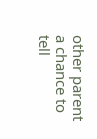other parent a chance to tell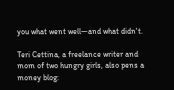you what went well—and what didn't.

Teri Cettina, a freelance writer and mom of two hungry girls, also pens a money blog: